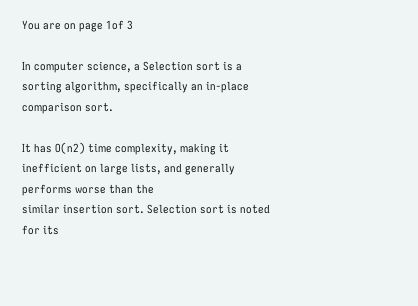You are on page 1of 3

In computer science, a Selection sort is a sorting algorithm, specifically an in-place comparison sort.

It has O(n2) time complexity, making it inefficient on large lists, and generally performs worse than the
similar insertion sort. Selection sort is noted for its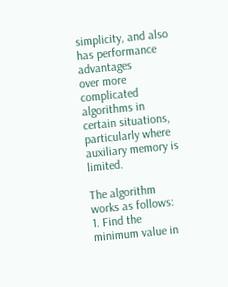simplicity, and also has performance advantages
over more complicated algorithms in certain situations, particularly where auxiliary memory is limited.

The algorithm works as follows:
1. Find the minimum value in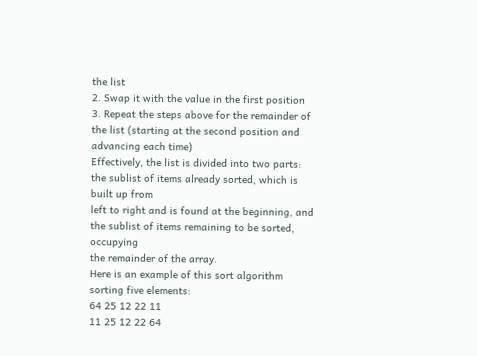the list
2. Swap it with the value in the first position
3. Repeat the steps above for the remainder of the list (starting at the second position and
advancing each time)
Effectively, the list is divided into two parts: the sublist of items already sorted, which is built up from
left to right and is found at the beginning, and the sublist of items remaining to be sorted, occupying
the remainder of the array.
Here is an example of this sort algorithm sorting five elements:
64 25 12 22 11
11 25 12 22 64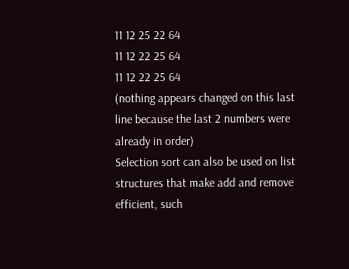11 12 25 22 64
11 12 22 25 64
11 12 22 25 64
(nothing appears changed on this last line because the last 2 numbers were already in order)
Selection sort can also be used on list structures that make add and remove efficient, such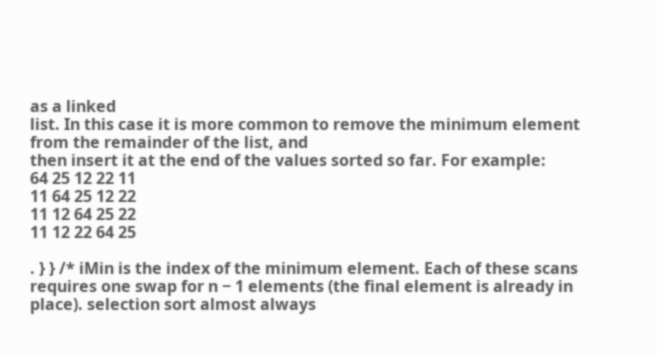as a linked
list. In this case it is more common to remove the minimum element from the remainder of the list, and
then insert it at the end of the values sorted so far. For example:
64 25 12 22 11
11 64 25 12 22
11 12 64 25 22
11 12 22 64 25

. } } /* iMin is the index of the minimum element. Each of these scans requires one swap for n − 1 elements (the final element is already in place). selection sort almost always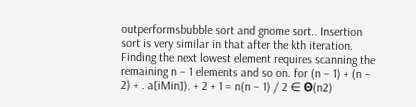outperformsbubble sort and gnome sort.. Insertion sort is very similar in that after the kth iteration. Finding the next lowest element requires scanning the remaining n − 1 elements and so on. for (n − 1) + (n − 2) + . a[iMin]). + 2 + 1 = n(n − 1) / 2 ∈ Θ(n2)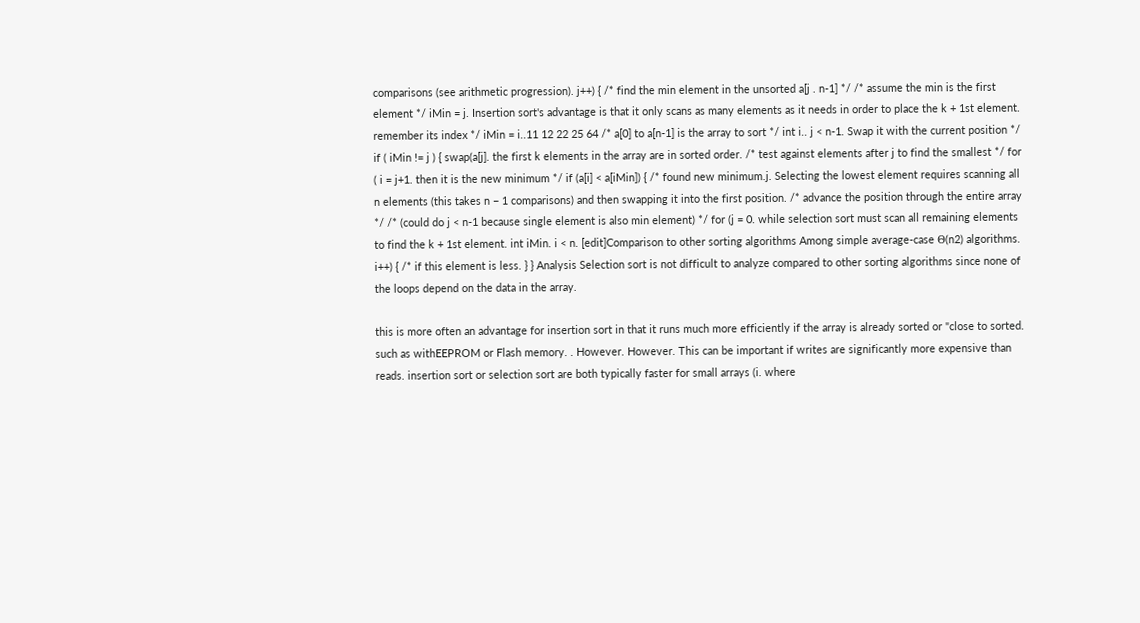comparisons (see arithmetic progression). j++) { /* find the min element in the unsorted a[j . n-1] */ /* assume the min is the first element */ iMin = j. Insertion sort's advantage is that it only scans as many elements as it needs in order to place the k + 1st element. remember its index */ iMin = i..11 12 22 25 64 /* a[0] to a[n-1] is the array to sort */ int i.. j < n-1. Swap it with the current position */ if ( iMin != j ) { swap(a[j]. the first k elements in the array are in sorted order. /* test against elements after j to find the smallest */ for ( i = j+1. then it is the new minimum */ if (a[i] < a[iMin]) { /* found new minimum.j. Selecting the lowest element requires scanning all n elements (this takes n − 1 comparisons) and then swapping it into the first position. /* advance the position through the entire array */ /* (could do j < n-1 because single element is also min element) */ for (j = 0. while selection sort must scan all remaining elements to find the k + 1st element. int iMin. i < n. [edit]Comparison to other sorting algorithms Among simple average-case Θ(n2) algorithms. i++) { /* if this element is less. } } Analysis Selection sort is not difficult to analyze compared to other sorting algorithms since none of the loops depend on the data in the array.

this is more often an advantage for insertion sort in that it runs much more efficiently if the array is already sorted or "close to sorted. such as withEEPROM or Flash memory. . However. However. This can be important if writes are significantly more expensive than reads. insertion sort or selection sort are both typically faster for small arrays (i. where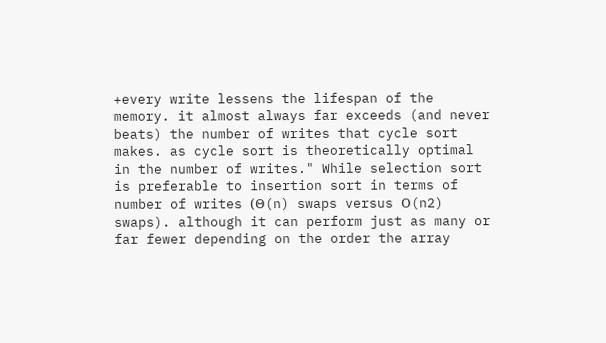+every write lessens the lifespan of the memory. it almost always far exceeds (and never beats) the number of writes that cycle sort makes. as cycle sort is theoretically optimal in the number of writes." While selection sort is preferable to insertion sort in terms of number of writes (Θ(n) swaps versus Ο(n2) swaps). although it can perform just as many or far fewer depending on the order the array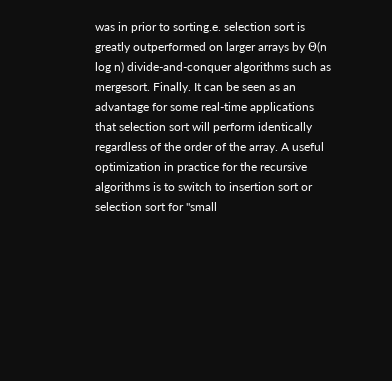was in prior to sorting.e. selection sort is greatly outperformed on larger arrays by Θ(n log n) divide-and-conquer algorithms such as mergesort. Finally. It can be seen as an advantage for some real-time applications that selection sort will perform identically regardless of the order of the array. A useful optimization in practice for the recursive algorithms is to switch to insertion sort or selection sort for "small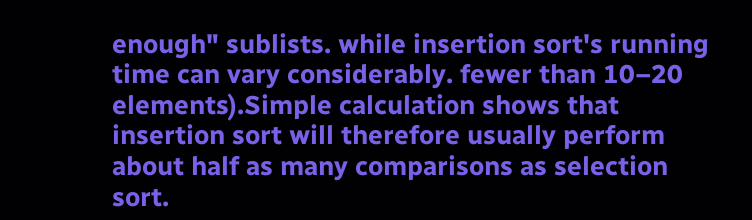enough" sublists. while insertion sort's running time can vary considerably. fewer than 10–20 elements).Simple calculation shows that insertion sort will therefore usually perform about half as many comparisons as selection sort.